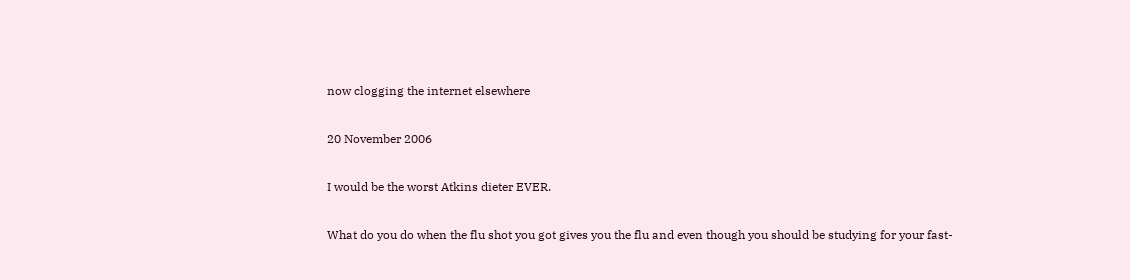now clogging the internet elsewhere

20 November 2006

I would be the worst Atkins dieter EVER.

What do you do when the flu shot you got gives you the flu and even though you should be studying for your fast-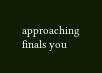approaching finals you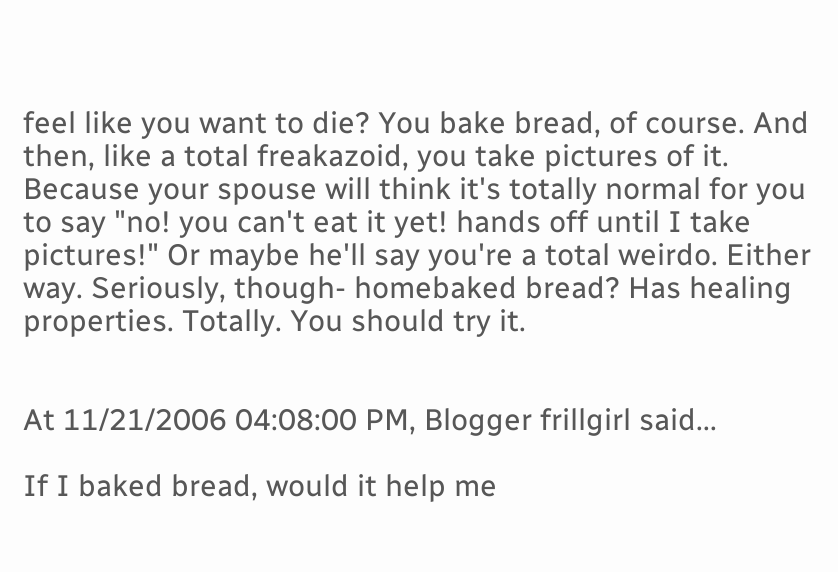feel like you want to die? You bake bread, of course. And then, like a total freakazoid, you take pictures of it. Because your spouse will think it's totally normal for you to say "no! you can't eat it yet! hands off until I take pictures!" Or maybe he'll say you're a total weirdo. Either way. Seriously, though- homebaked bread? Has healing properties. Totally. You should try it.


At 11/21/2006 04:08:00 PM, Blogger frillgirl said...

If I baked bread, would it help me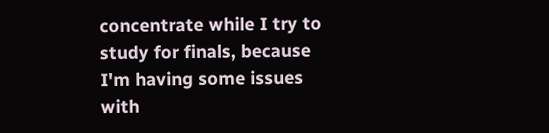concentrate while I try to study for finals, because I'm having some issues with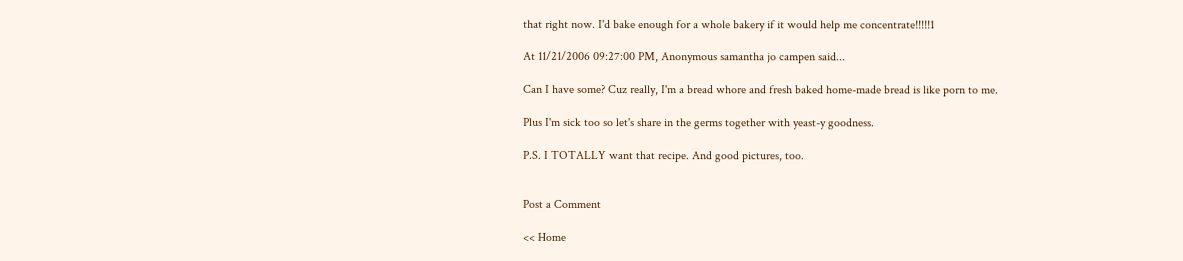that right now. I'd bake enough for a whole bakery if it would help me concentrate!!!!!1

At 11/21/2006 09:27:00 PM, Anonymous samantha jo campen said...

Can I have some? Cuz really, I'm a bread whore and fresh baked home-made bread is like porn to me.

Plus I'm sick too so let's share in the germs together with yeast-y goodness.

P.S. I TOTALLY want that recipe. And good pictures, too.


Post a Comment

<< Home